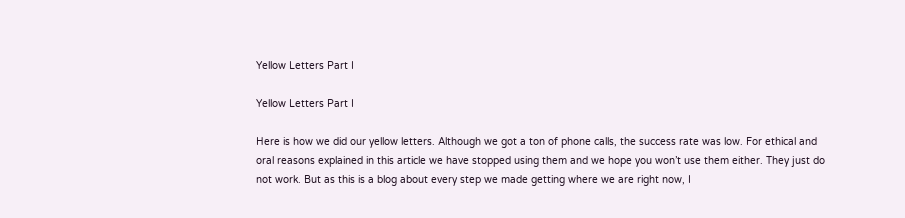Yellow Letters Part I

Yellow Letters Part I

Here is how we did our yellow letters. Although we got a ton of phone calls, the success rate was low. For ethical and oral reasons explained in this article we have stopped using them and we hope you won’t use them either. They just do not work. But as this is a blog about every step we made getting where we are right now, I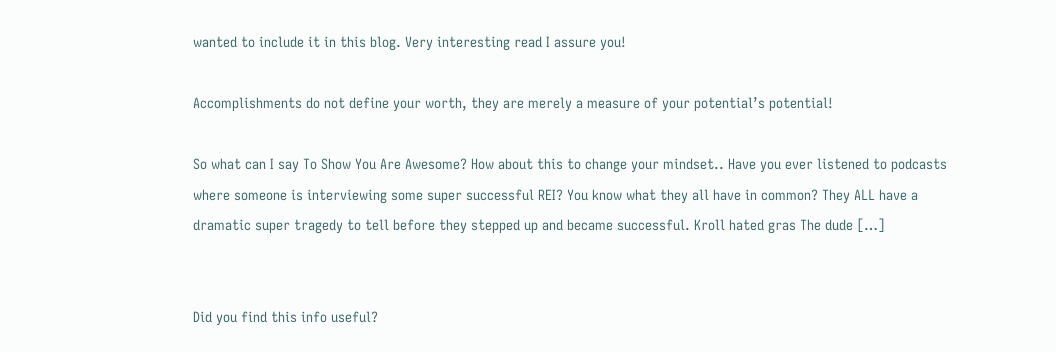wanted to include it in this blog. Very interesting read I assure you!

Accomplishments do not define your worth, they are merely a measure of your potential’s potential!

So what can I say To Show You Are Awesome? How about this to change your mindset.. Have you ever listened to podcasts where someone is interviewing some super successful REI? You know what they all have in common? They ALL have a dramatic super tragedy to tell before they stepped up and became successful. Kroll hated gras The dude […]


Did you find this info useful?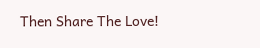Then Share The Love!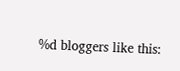%d bloggers like this: